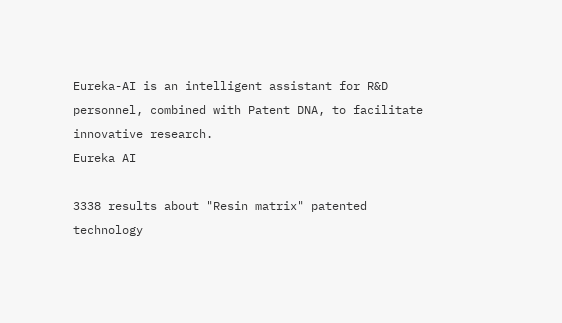Eureka-AI is an intelligent assistant for R&D personnel, combined with Patent DNA, to facilitate innovative research.
Eureka AI

3338 results about "Resin matrix" patented technology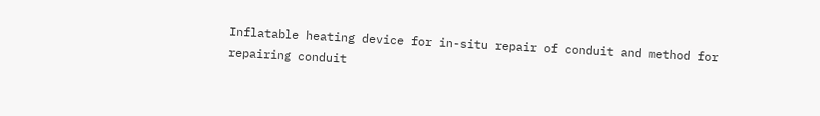Inflatable heating device for in-situ repair of conduit and method for repairing conduit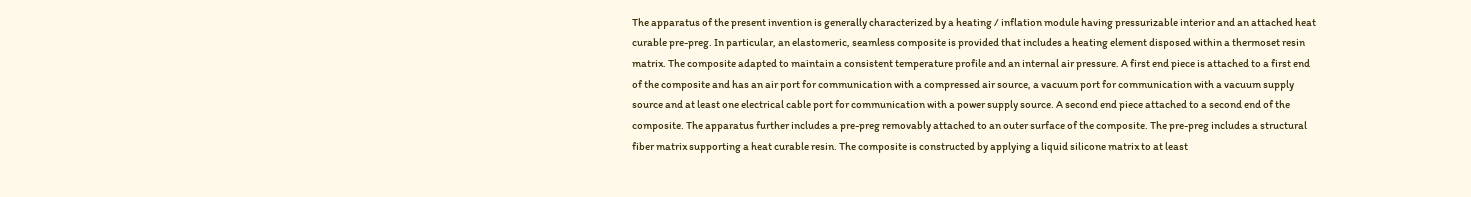The apparatus of the present invention is generally characterized by a heating / inflation module having pressurizable interior and an attached heat curable pre-preg. In particular, an elastomeric, seamless composite is provided that includes a heating element disposed within a thermoset resin matrix. The composite adapted to maintain a consistent temperature profile and an internal air pressure. A first end piece is attached to a first end of the composite and has an air port for communication with a compressed air source, a vacuum port for communication with a vacuum supply source and at least one electrical cable port for communication with a power supply source. A second end piece attached to a second end of the composite. The apparatus further includes a pre-preg removably attached to an outer surface of the composite. The pre-preg includes a structural fiber matrix supporting a heat curable resin. The composite is constructed by applying a liquid silicone matrix to at least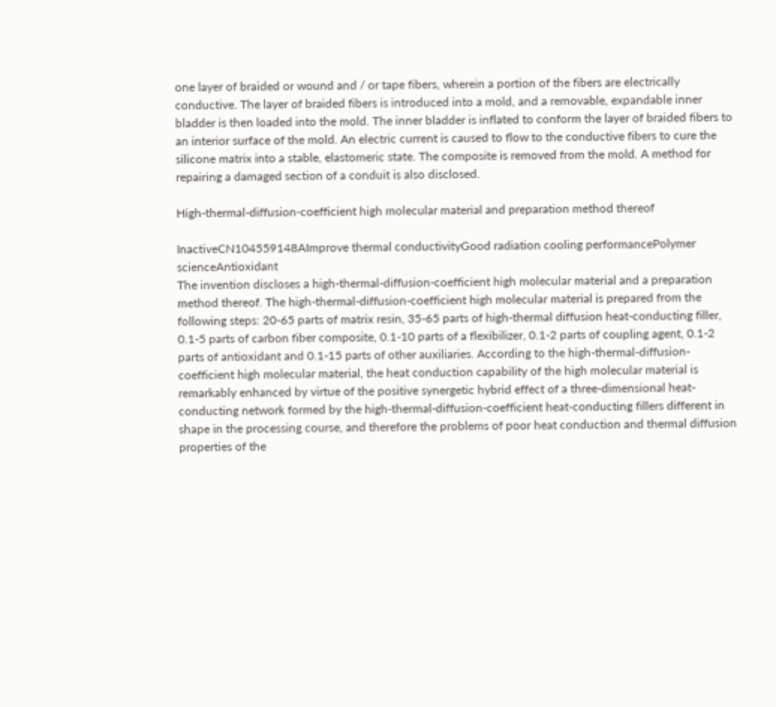one layer of braided or wound and / or tape fibers, wherein a portion of the fibers are electrically conductive. The layer of braided fibers is introduced into a mold, and a removable, expandable inner bladder is then loaded into the mold. The inner bladder is inflated to conform the layer of braided fibers to an interior surface of the mold. An electric current is caused to flow to the conductive fibers to cure the silicone matrix into a stable, elastomeric state. The composite is removed from the mold. A method for repairing a damaged section of a conduit is also disclosed.

High-thermal-diffusion-coefficient high molecular material and preparation method thereof

InactiveCN104559148AImprove thermal conductivityGood radiation cooling performancePolymer scienceAntioxidant
The invention discloses a high-thermal-diffusion-coefficient high molecular material and a preparation method thereof. The high-thermal-diffusion-coefficient high molecular material is prepared from the following steps: 20-65 parts of matrix resin, 35-65 parts of high-thermal diffusion heat-conducting filler, 0.1-5 parts of carbon fiber composite, 0.1-10 parts of a flexibilizer, 0.1-2 parts of coupling agent, 0.1-2 parts of antioxidant and 0.1-15 parts of other auxiliaries. According to the high-thermal-diffusion-coefficient high molecular material, the heat conduction capability of the high molecular material is remarkably enhanced by virtue of the positive synergetic hybrid effect of a three-dimensional heat-conducting network formed by the high-thermal-diffusion-coefficient heat-conducting fillers different in shape in the processing course, and therefore the problems of poor heat conduction and thermal diffusion properties of the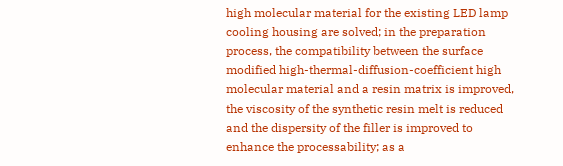high molecular material for the existing LED lamp cooling housing are solved; in the preparation process, the compatibility between the surface modified high-thermal-diffusion-coefficient high molecular material and a resin matrix is improved, the viscosity of the synthetic resin melt is reduced and the dispersity of the filler is improved to enhance the processability; as a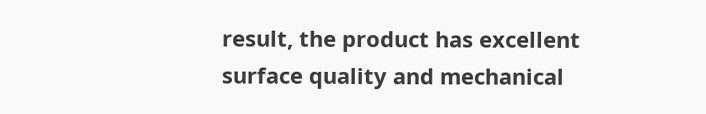result, the product has excellent surface quality and mechanical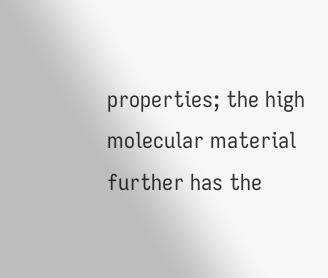properties; the high molecular material further has the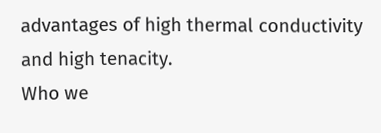advantages of high thermal conductivity and high tenacity.
Who we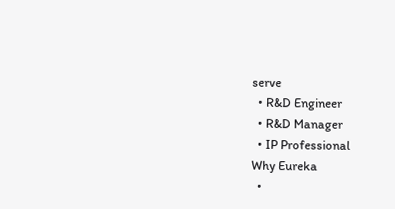serve
  • R&D Engineer
  • R&D Manager
  • IP Professional
Why Eureka
  •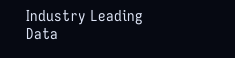Industry Leading Data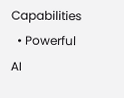Capabilities
  • Powerful AI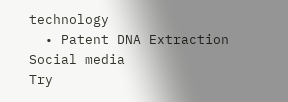technology
  • Patent DNA Extraction
Social media
Try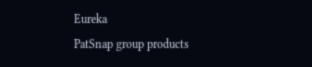Eureka
PatSnap group products